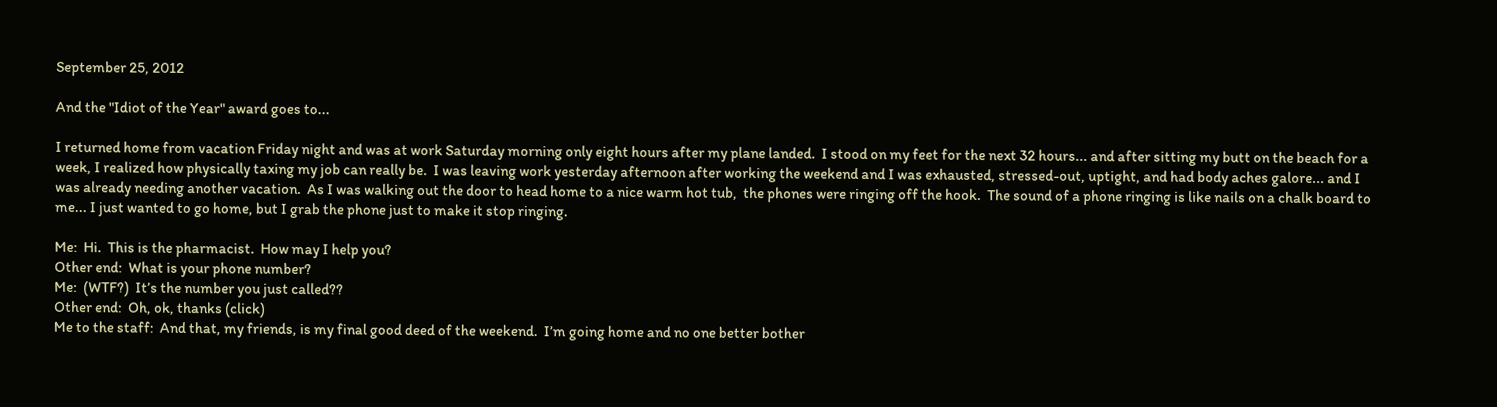September 25, 2012

And the "Idiot of the Year" award goes to...

I returned home from vacation Friday night and was at work Saturday morning only eight hours after my plane landed.  I stood on my feet for the next 32 hours... and after sitting my butt on the beach for a week, I realized how physically taxing my job can really be.  I was leaving work yesterday afternoon after working the weekend and I was exhausted, stressed-out, uptight, and had body aches galore... and I was already needing another vacation.  As I was walking out the door to head home to a nice warm hot tub,  the phones were ringing off the hook.  The sound of a phone ringing is like nails on a chalk board to me... I just wanted to go home, but I grab the phone just to make it stop ringing.

Me:  Hi.  This is the pharmacist.  How may I help you?
Other end:  What is your phone number?
Me:  (WTF?)  It’s the number you just called??
Other end:  Oh, ok, thanks (click)
Me to the staff:  And that, my friends, is my final good deed of the weekend.  I’m going home and no one better bother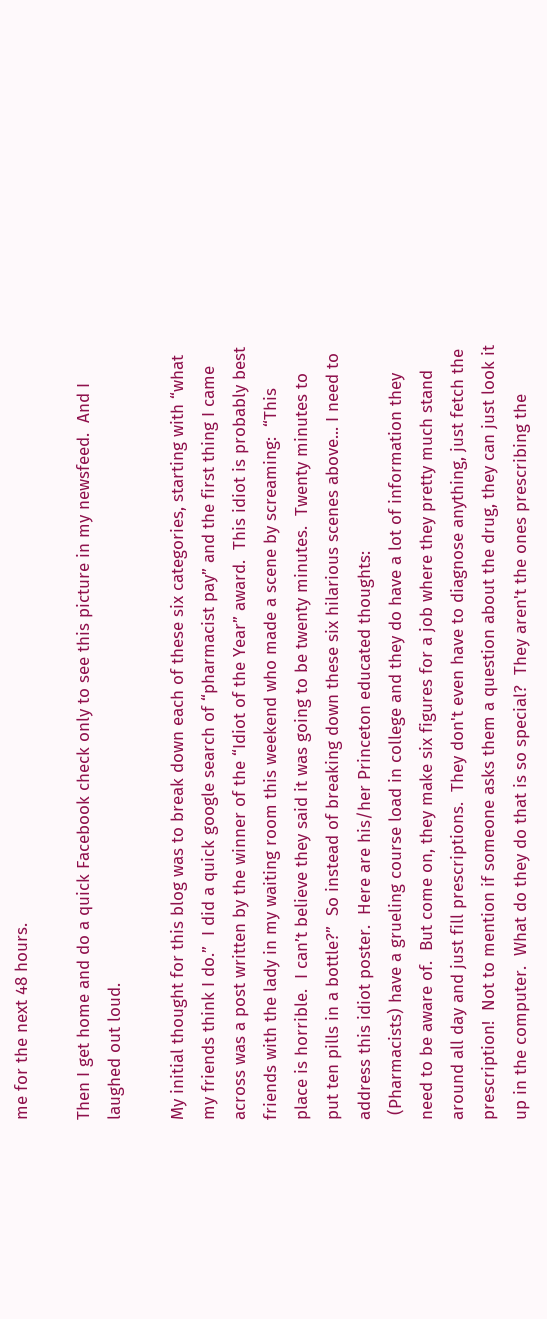me for the next 48 hours.

Then I get home and do a quick Facebook check only to see this picture in my newsfeed.  And I laughed out loud.

My initial thought for this blog was to break down each of these six categories, starting with “what my friends think I do.”  I did a quick google search of “pharmacist pay” and the first thing I came across was a post written by the winner of the “Idiot of the Year” award.  This idiot is probably best friends with the lady in my waiting room this weekend who made a scene by screaming:  “This place is horrible.  I can’t believe they said it was going to be twenty minutes.  Twenty minutes to put ten pills in a bottle?”  So instead of breaking down these six hilarious scenes above... I need to address this idiot poster.  Here are his/her Princeton educated thoughts:
 (Pharmacists) have a grueling course load in college and they do have a lot of information they need to be aware of.  But come on, they make six figures for a job where they pretty much stand around all day and just fill prescriptions.  They don't even have to diagnose anything, just fetch the prescription!  Not to mention if someone asks them a question about the drug, they can just look it up in the computer.  What do they do that is so special?  They aren't the ones prescribing the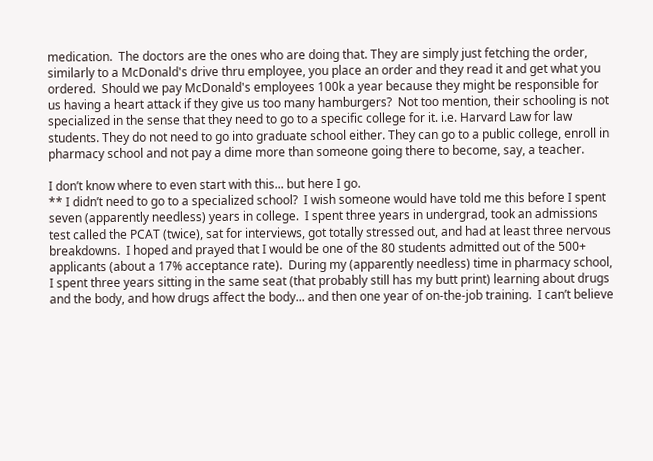medication.  The doctors are the ones who are doing that. They are simply just fetching the order, similarly to a McDonald's drive thru employee, you place an order and they read it and get what you ordered.  Should we pay McDonald's employees 100k a year because they might be responsible for us having a heart attack if they give us too many hamburgers?  Not too mention, their schooling is not specialized in the sense that they need to go to a specific college for it. i.e. Harvard Law for law students. They do not need to go into graduate school either. They can go to a public college, enroll in pharmacy school and not pay a dime more than someone going there to become, say, a teacher.

I don’t know where to even start with this... but here I go.
** I didn’t need to go to a specialized school?  I wish someone would have told me this before I spent seven (apparently needless) years in college.  I spent three years in undergrad, took an admissions test called the PCAT (twice), sat for interviews, got totally stressed out, and had at least three nervous breakdowns.  I hoped and prayed that I would be one of the 80 students admitted out of the 500+ applicants (about a 17% acceptance rate).  During my (apparently needless) time in pharmacy school, I spent three years sitting in the same seat (that probably still has my butt print) learning about drugs and the body, and how drugs affect the body... and then one year of on-the-job training.  I can’t believe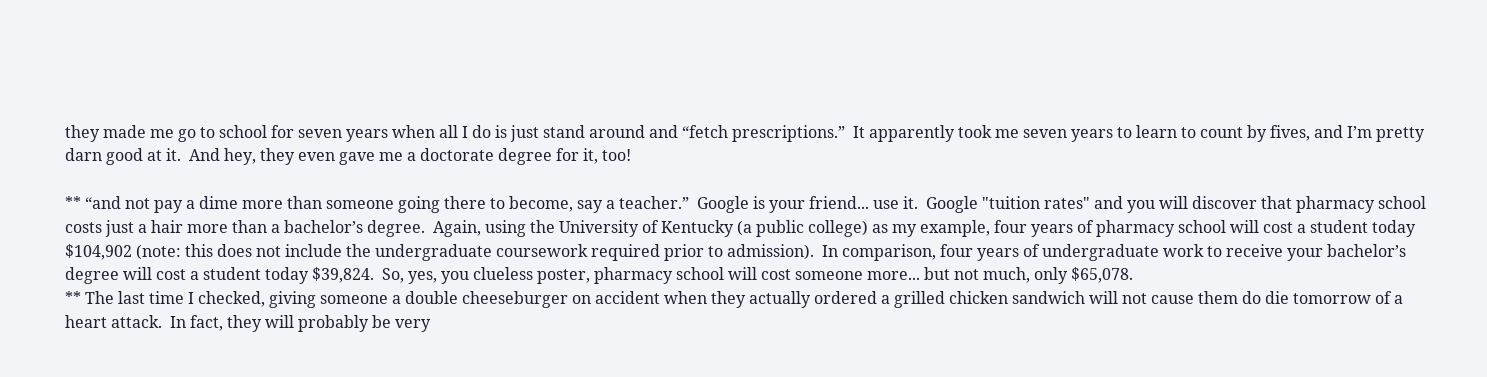they made me go to school for seven years when all I do is just stand around and “fetch prescriptions.”  It apparently took me seven years to learn to count by fives, and I’m pretty darn good at it.  And hey, they even gave me a doctorate degree for it, too!

** “and not pay a dime more than someone going there to become, say a teacher.”  Google is your friend... use it.  Google "tuition rates" and you will discover that pharmacy school costs just a hair more than a bachelor’s degree.  Again, using the University of Kentucky (a public college) as my example, four years of pharmacy school will cost a student today $104,902 (note: this does not include the undergraduate coursework required prior to admission).  In comparison, four years of undergraduate work to receive your bachelor’s degree will cost a student today $39,824.  So, yes, you clueless poster, pharmacy school will cost someone more... but not much, only $65,078.
** The last time I checked, giving someone a double cheeseburger on accident when they actually ordered a grilled chicken sandwich will not cause them do die tomorrow of a heart attack.  In fact, they will probably be very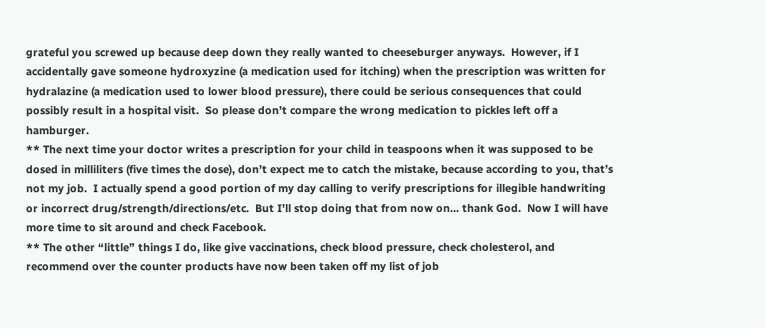grateful you screwed up because deep down they really wanted to cheeseburger anyways.  However, if I accidentally gave someone hydroxyzine (a medication used for itching) when the prescription was written for hydralazine (a medication used to lower blood pressure), there could be serious consequences that could possibly result in a hospital visit.  So please don’t compare the wrong medication to pickles left off a hamburger.
** The next time your doctor writes a prescription for your child in teaspoons when it was supposed to be dosed in milliliters (five times the dose), don’t expect me to catch the mistake, because according to you, that’s not my job.  I actually spend a good portion of my day calling to verify prescriptions for illegible handwriting or incorrect drug/strength/directions/etc.  But I’ll stop doing that from now on... thank God.  Now I will have more time to sit around and check Facebook.
** The other “little” things I do, like give vaccinations, check blood pressure, check cholesterol, and recommend over the counter products have now been taken off my list of job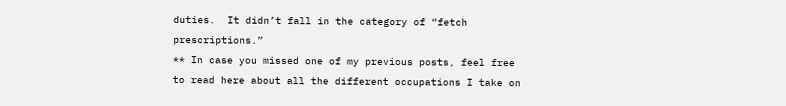duties.  It didn’t fall in the category of “fetch prescriptions.”
** In case you missed one of my previous posts, feel free to read here about all the different occupations I take on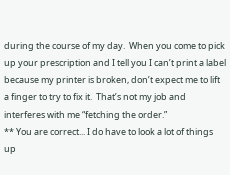during the course of my day.  When you come to pick up your prescription and I tell you I can’t print a label because my printer is broken, don’t expect me to lift a finger to try to fix it.  That’s not my job and interferes with me “fetching the order.”
** You are correct... I do have to look a lot of things up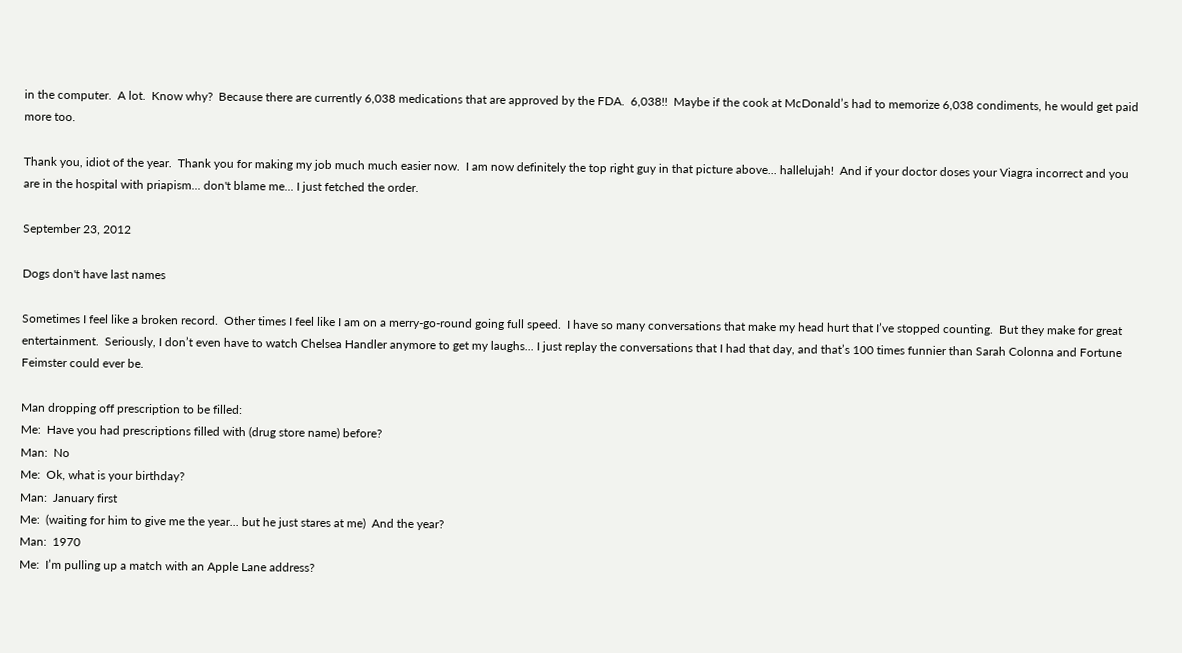in the computer.  A lot.  Know why?  Because there are currently 6,038 medications that are approved by the FDA.  6,038!!  Maybe if the cook at McDonald’s had to memorize 6,038 condiments, he would get paid more too.

Thank you, idiot of the year.  Thank you for making my job much much easier now.  I am now definitely the top right guy in that picture above... hallelujah!  And if your doctor doses your Viagra incorrect and you are in the hospital with priapism... don't blame me... I just fetched the order.

September 23, 2012

Dogs don't have last names

Sometimes I feel like a broken record.  Other times I feel like I am on a merry-go-round going full speed.  I have so many conversations that make my head hurt that I’ve stopped counting.  But they make for great entertainment.  Seriously, I don’t even have to watch Chelsea Handler anymore to get my laughs... I just replay the conversations that I had that day, and that’s 100 times funnier than Sarah Colonna and Fortune Feimster could ever be.

Man dropping off prescription to be filled:
Me:  Have you had prescriptions filled with (drug store name) before?
Man:  No
Me:  Ok, what is your birthday?
Man:  January first
Me:  (waiting for him to give me the year... but he just stares at me)  And the year?
Man:  1970
Me:  I’m pulling up a match with an Apple Lane address?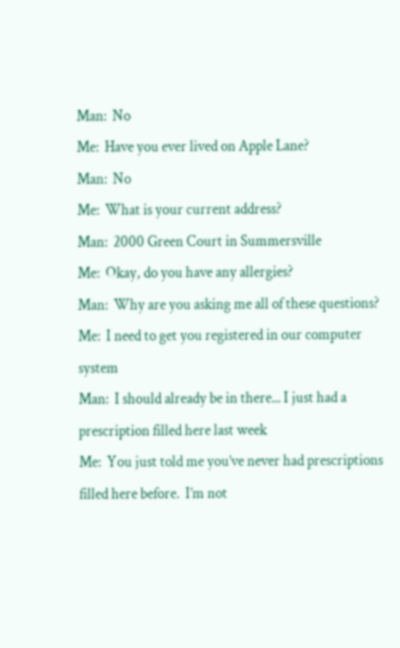Man:  No
Me:  Have you ever lived on Apple Lane?
Man:  No
Me:  What is your current address?
Man:  2000 Green Court in Summersville
Me:  Okay, do you have any allergies?
Man:  Why are you asking me all of these questions?
Me:  I need to get you registered in our computer system
Man:  I should already be in there... I just had a prescription filled here last week
Me:  You just told me you’ve never had prescriptions filled here before.  I’m not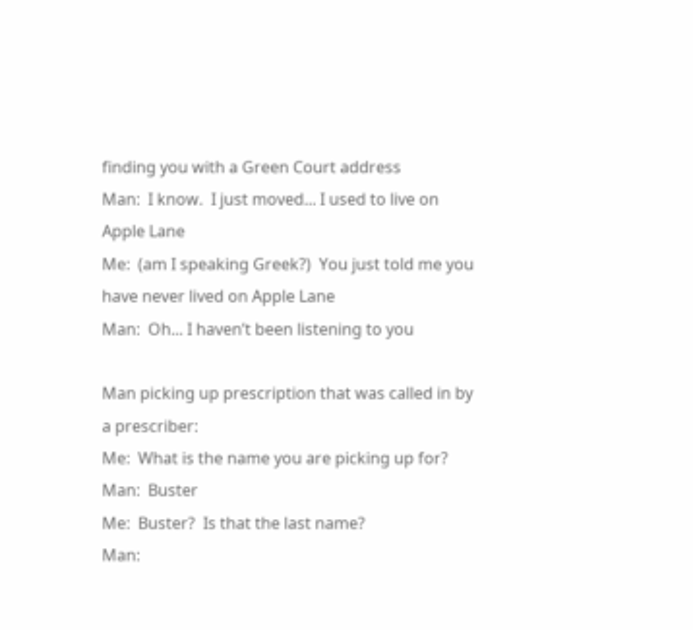finding you with a Green Court address
Man:  I know.  I just moved... I used to live on Apple Lane
Me:  (am I speaking Greek?)  You just told me you have never lived on Apple Lane
Man:  Oh... I haven’t been listening to you

Man picking up prescription that was called in by a prescriber:
Me:  What is the name you are picking up for?
Man:  Buster
Me:  Buster?  Is that the last name?
Man: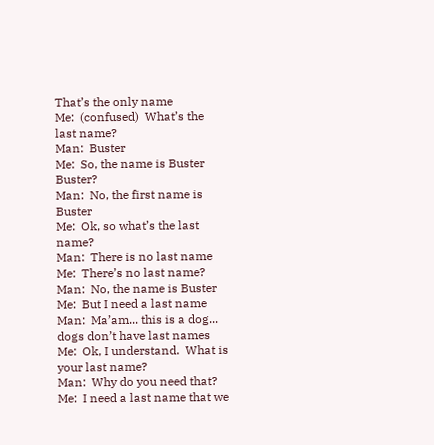That’s the only name
Me:  (confused)  What’s the last name?
Man:  Buster
Me:  So, the name is Buster Buster?
Man:  No, the first name is Buster
Me:  Ok, so what’s the last name?
Man:  There is no last name
Me:  There’s no last name?
Man:  No, the name is Buster
Me:  But I need a last name
Man:  Ma’am... this is a dog... dogs don’t have last names
Me:  Ok, I understand.  What is your last name?
Man:  Why do you need that?
Me:  I need a last name that we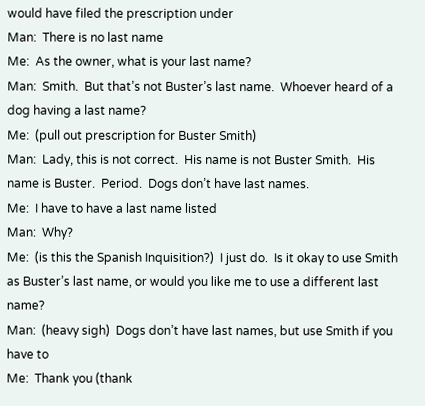would have filed the prescription under
Man:  There is no last name
Me:  As the owner, what is your last name?
Man:  Smith.  But that’s not Buster’s last name.  Whoever heard of a dog having a last name?
Me:  (pull out prescription for Buster Smith)
Man:  Lady, this is not correct.  His name is not Buster Smith.  His name is Buster.  Period.  Dogs don’t have last names.
Me:  I have to have a last name listed
Man:  Why?
Me:  (is this the Spanish Inquisition?)  I just do.  Is it okay to use Smith as Buster’s last name, or would you like me to use a different last name?
Man:  (heavy sigh)  Dogs don’t have last names, but use Smith if you have to
Me:  Thank you (thank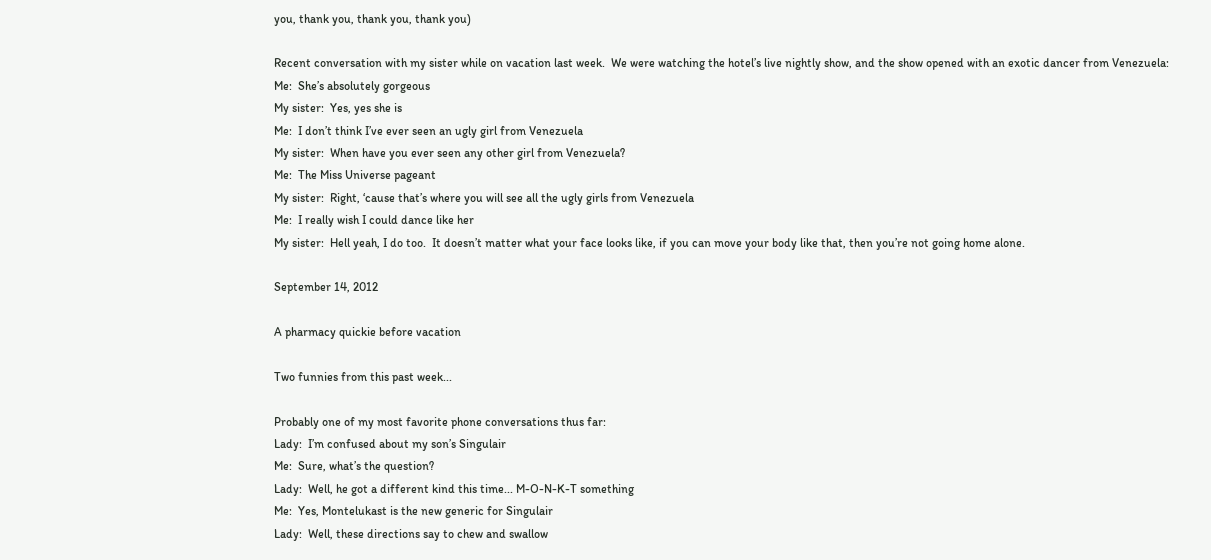you, thank you, thank you, thank you)

Recent conversation with my sister while on vacation last week.  We were watching the hotel’s live nightly show, and the show opened with an exotic dancer from Venezuela:
Me:  She’s absolutely gorgeous
My sister:  Yes, yes she is
Me:  I don’t think I’ve ever seen an ugly girl from Venezuela
My sister:  When have you ever seen any other girl from Venezuela?
Me:  The Miss Universe pageant
My sister:  Right, ‘cause that’s where you will see all the ugly girls from Venezuela
Me:  I really wish I could dance like her
My sister:  Hell yeah, I do too.  It doesn’t matter what your face looks like, if you can move your body like that, then you’re not going home alone.

September 14, 2012

A pharmacy quickie before vacation

Two funnies from this past week...

Probably one of my most favorite phone conversations thus far:
Lady:  I’m confused about my son’s Singulair
Me:  Sure, what’s the question?
Lady:  Well, he got a different kind this time... M-O-N-K-T something
Me:  Yes, Montelukast is the new generic for Singulair
Lady:  Well, these directions say to chew and swallow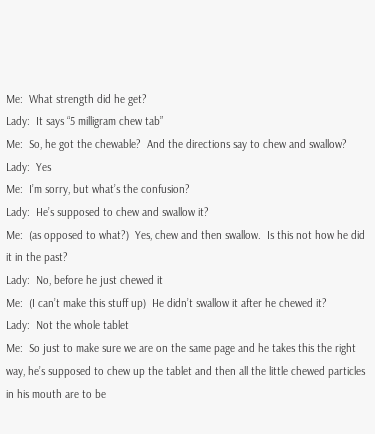Me:  What strength did he get?
Lady:  It says “5 milligram chew tab”
Me:  So, he got the chewable?  And the directions say to chew and swallow?
Lady:  Yes
Me:  I’m sorry, but what’s the confusion?
Lady:  He’s supposed to chew and swallow it?
Me:  (as opposed to what?)  Yes, chew and then swallow.  Is this not how he did it in the past?
Lady:  No, before he just chewed it
Me:  (I can’t make this stuff up)  He didn’t swallow it after he chewed it?
Lady:  Not the whole tablet
Me:  So just to make sure we are on the same page and he takes this the right way, he’s supposed to chew up the tablet and then all the little chewed particles in his mouth are to be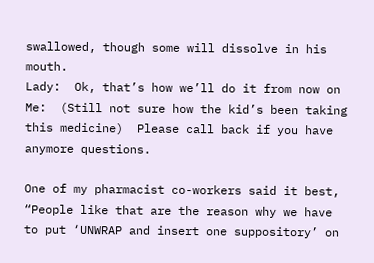swallowed, though some will dissolve in his mouth.
Lady:  Ok, that’s how we’ll do it from now on
Me:  (Still not sure how the kid’s been taking this medicine)  Please call back if you have anymore questions.

One of my pharmacist co-workers said it best, “People like that are the reason why we have to put ‘UNWRAP and insert one suppository’ on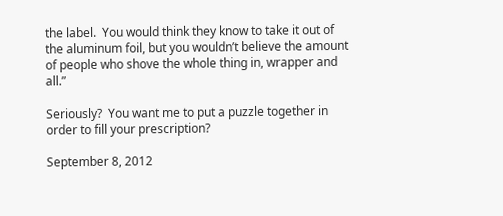the label.  You would think they know to take it out of the aluminum foil, but you wouldn’t believe the amount of people who shove the whole thing in, wrapper and all.”

Seriously?  You want me to put a puzzle together in order to fill your prescription?

September 8, 2012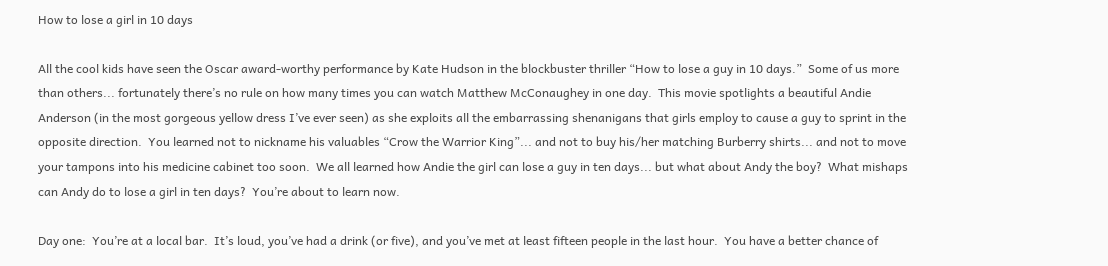How to lose a girl in 10 days

All the cool kids have seen the Oscar award-worthy performance by Kate Hudson in the blockbuster thriller “How to lose a guy in 10 days.”  Some of us more than others... fortunately there’s no rule on how many times you can watch Matthew McConaughey in one day.  This movie spotlights a beautiful Andie Anderson (in the most gorgeous yellow dress I’ve ever seen) as she exploits all the embarrassing shenanigans that girls employ to cause a guy to sprint in the opposite direction.  You learned not to nickname his valuables “Crow the Warrior King”... and not to buy his/her matching Burberry shirts... and not to move your tampons into his medicine cabinet too soon.  We all learned how Andie the girl can lose a guy in ten days... but what about Andy the boy?  What mishaps can Andy do to lose a girl in ten days?  You’re about to learn now.

Day one:  You’re at a local bar.  It’s loud, you’ve had a drink (or five), and you’ve met at least fifteen people in the last hour.  You have a better chance of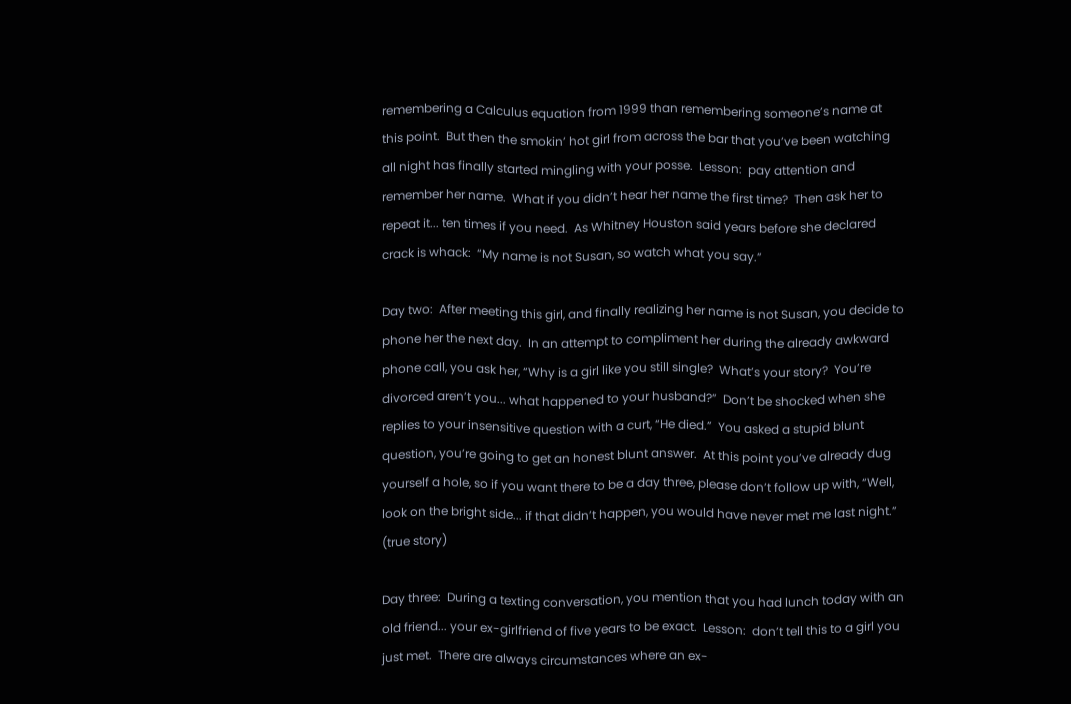remembering a Calculus equation from 1999 than remembering someone’s name at this point.  But then the smokin’ hot girl from across the bar that you’ve been watching all night has finally started mingling with your posse.  Lesson:  pay attention and remember her name.  What if you didn’t hear her name the first time?  Then ask her to repeat it... ten times if you need.  As Whitney Houston said years before she declared crack is whack:  “My name is not Susan, so watch what you say.”

Day two:  After meeting this girl, and finally realizing her name is not Susan, you decide to phone her the next day.  In an attempt to compliment her during the already awkward phone call, you ask her, “Why is a girl like you still single?  What’s your story?  You’re divorced aren’t you... what happened to your husband?”  Don’t be shocked when she replies to your insensitive question with a curt, “He died.”  You asked a stupid blunt question, you’re going to get an honest blunt answer.  At this point you’ve already dug yourself a hole, so if you want there to be a day three, please don’t follow up with, “Well, look on the bright side... if that didn’t happen, you would have never met me last night.”  (true story)

Day three:  During a texting conversation, you mention that you had lunch today with an old friend... your ex-girlfriend of five years to be exact.  Lesson:  don’t tell this to a girl you just met.  There are always circumstances where an ex-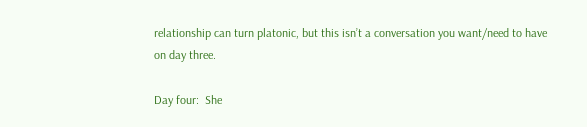relationship can turn platonic, but this isn’t a conversation you want/need to have on day three.

Day four:  She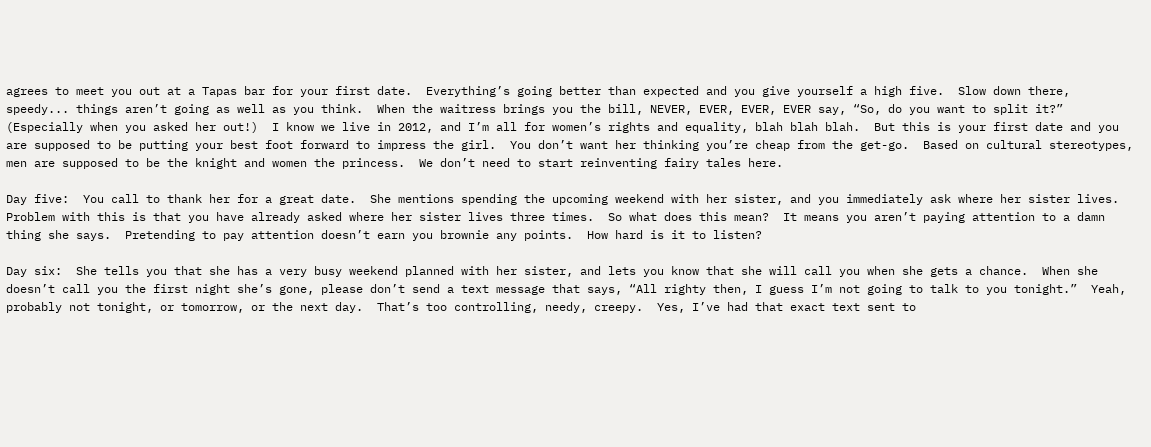agrees to meet you out at a Tapas bar for your first date.  Everything’s going better than expected and you give yourself a high five.  Slow down there, speedy... things aren’t going as well as you think.  When the waitress brings you the bill, NEVER, EVER, EVER, EVER say, “So, do you want to split it?”  (Especially when you asked her out!)  I know we live in 2012, and I’m all for women’s rights and equality, blah blah blah.  But this is your first date and you are supposed to be putting your best foot forward to impress the girl.  You don’t want her thinking you’re cheap from the get-go.  Based on cultural stereotypes, men are supposed to be the knight and women the princess.  We don’t need to start reinventing fairy tales here.

Day five:  You call to thank her for a great date.  She mentions spending the upcoming weekend with her sister, and you immediately ask where her sister lives.  Problem with this is that you have already asked where her sister lives three times.  So what does this mean?  It means you aren’t paying attention to a damn thing she says.  Pretending to pay attention doesn’t earn you brownie any points.  How hard is it to listen?

Day six:  She tells you that she has a very busy weekend planned with her sister, and lets you know that she will call you when she gets a chance.  When she doesn’t call you the first night she’s gone, please don’t send a text message that says, “All righty then, I guess I’m not going to talk to you tonight.”  Yeah, probably not tonight, or tomorrow, or the next day.  That’s too controlling, needy, creepy.  Yes, I’ve had that exact text sent to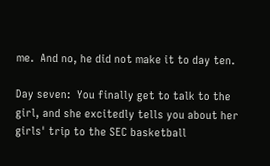me.  And no, he did not make it to day ten.

Day seven:  You finally get to talk to the girl, and she excitedly tells you about her girls' trip to the SEC basketball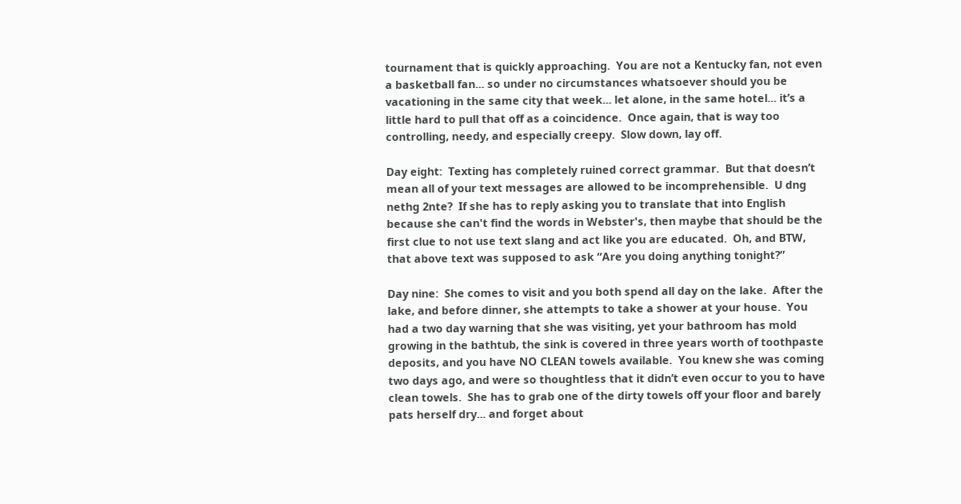tournament that is quickly approaching.  You are not a Kentucky fan, not even a basketball fan... so under no circumstances whatsoever should you be vacationing in the same city that week... let alone, in the same hotel... it’s a little hard to pull that off as a coincidence.  Once again, that is way too controlling, needy, and especially creepy.  Slow down, lay off.

Day eight:  Texting has completely ruined correct grammar.  But that doesn’t mean all of your text messages are allowed to be incomprehensible.  U dng nethg 2nte?  If she has to reply asking you to translate that into English because she can't find the words in Webster's, then maybe that should be the first clue to not use text slang and act like you are educated.  Oh, and BTW, that above text was supposed to ask “Are you doing anything tonight?”

Day nine:  She comes to visit and you both spend all day on the lake.  After the lake, and before dinner, she attempts to take a shower at your house.  You had a two day warning that she was visiting, yet your bathroom has mold growing in the bathtub, the sink is covered in three years worth of toothpaste deposits, and you have NO CLEAN towels available.  You knew she was coming two days ago, and were so thoughtless that it didn’t even occur to you to have clean towels.  She has to grab one of the dirty towels off your floor and barely pats herself dry... and forget about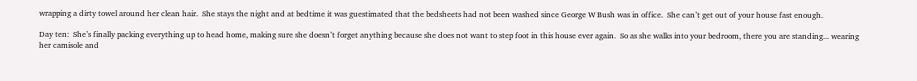wrapping a dirty towel around her clean hair.  She stays the night and at bedtime it was guestimated that the bedsheets had not been washed since George W Bush was in office.  She can’t get out of your house fast enough.

Day ten:  She’s finally packing everything up to head home, making sure she doesn’t forget anything because she does not want to step foot in this house ever again.  So as she walks into your bedroom, there you are standing... wearing her camisole and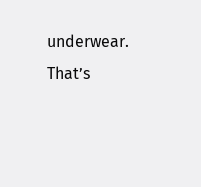underwear.  That’s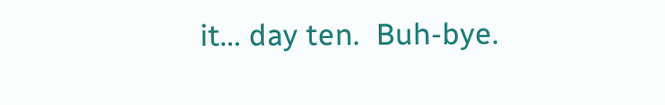it... day ten.  Buh-bye.